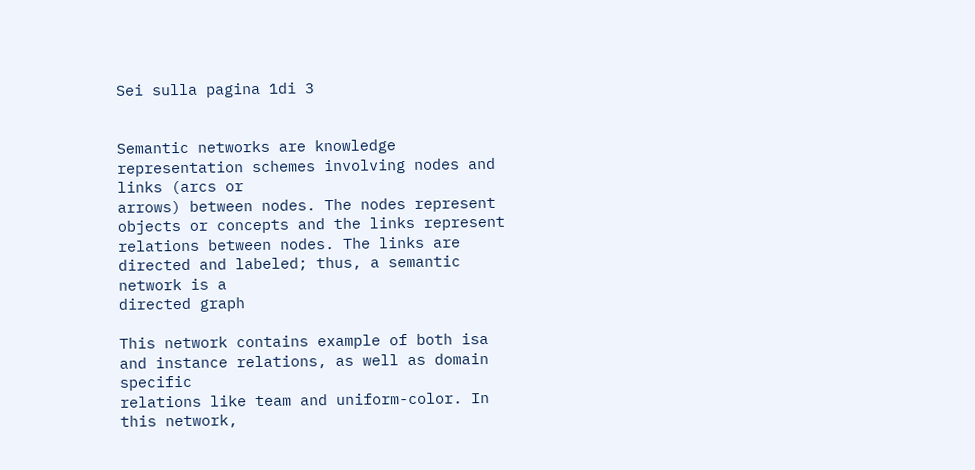Sei sulla pagina 1di 3


Semantic networks are knowledge representation schemes involving nodes and links (arcs or
arrows) between nodes. The nodes represent objects or concepts and the links represent
relations between nodes. The links are directed and labeled; thus, a semantic network is a
directed graph

This network contains example of both isa and instance relations, as well as domain specific
relations like team and uniform-color. In this network,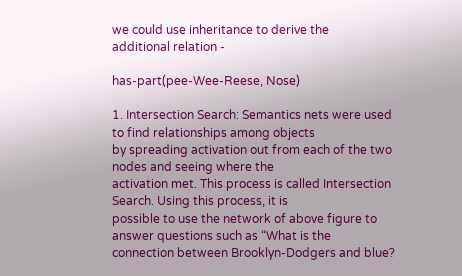we could use inheritance to derive the
additional relation -

has-part(pee-Wee-Reese, Nose)

1. Intersection Search: Semantics nets were used to find relationships among objects
by spreading activation out from each of the two nodes and seeing where the
activation met. This process is called Intersection Search. Using this process, it is
possible to use the network of above figure to answer questions such as “What is the
connection between Brooklyn-Dodgers and blue?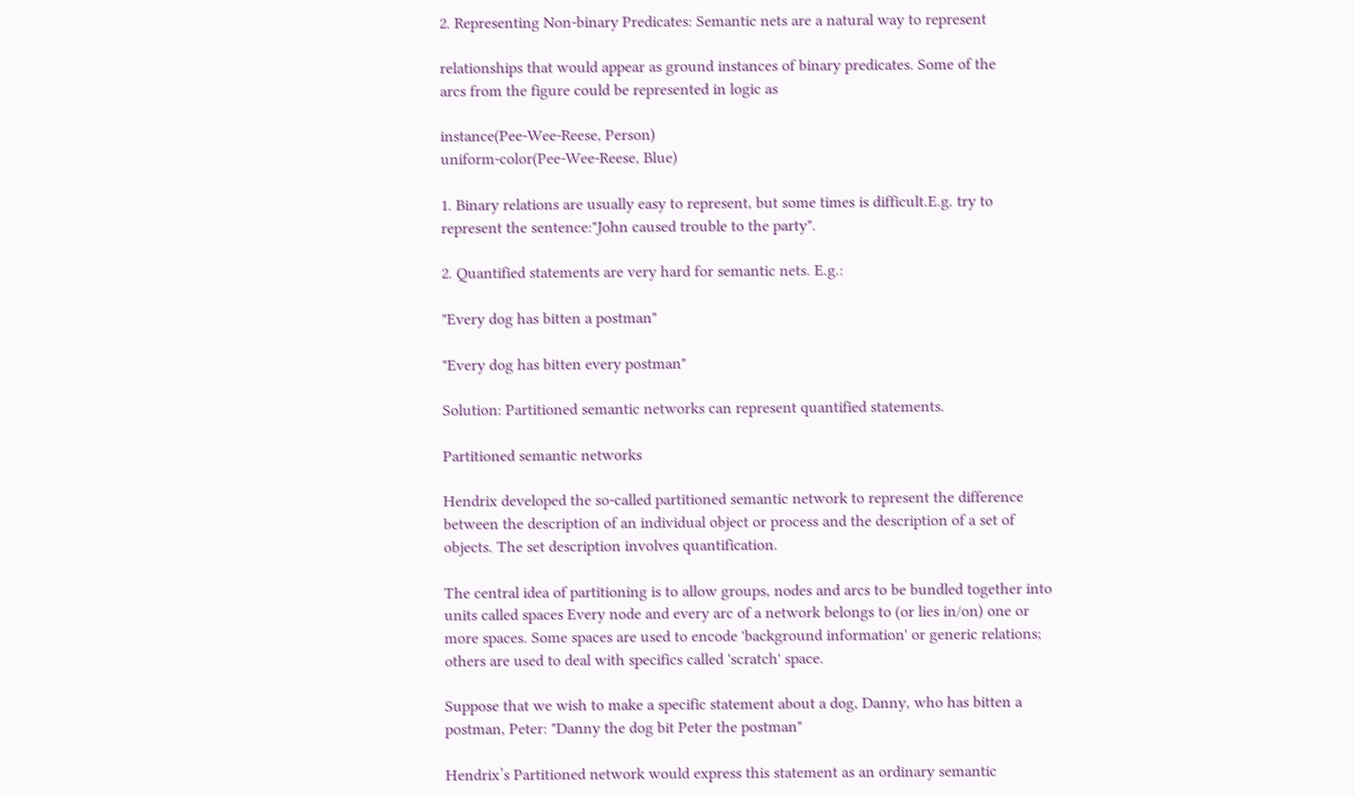2. Representing Non-binary Predicates: Semantic nets are a natural way to represent

relationships that would appear as ground instances of binary predicates. Some of the
arcs from the figure could be represented in logic as

instance(Pee-Wee-Reese, Person)
uniform-color(Pee-Wee-Reese, Blue)

1. Binary relations are usually easy to represent, but some times is difficult.E.g. try to
represent the sentence:"John caused trouble to the party".

2. Quantified statements are very hard for semantic nets. E.g.:

"Every dog has bitten a postman"

"Every dog has bitten every postman"

Solution: Partitioned semantic networks can represent quantified statements.

Partitioned semantic networks

Hendrix developed the so-called partitioned semantic network to represent the difference
between the description of an individual object or process and the description of a set of
objects. The set description involves quantification.

The central idea of partitioning is to allow groups, nodes and arcs to be bundled together into
units called spaces Every node and every arc of a network belongs to (or lies in/on) one or
more spaces. Some spaces are used to encode 'background information' or generic relations;
others are used to deal with specifics called 'scratch' space.

Suppose that we wish to make a specific statement about a dog, Danny, who has bitten a
postman, Peter: "Danny the dog bit Peter the postman"

Hendrix’s Partitioned network would express this statement as an ordinary semantic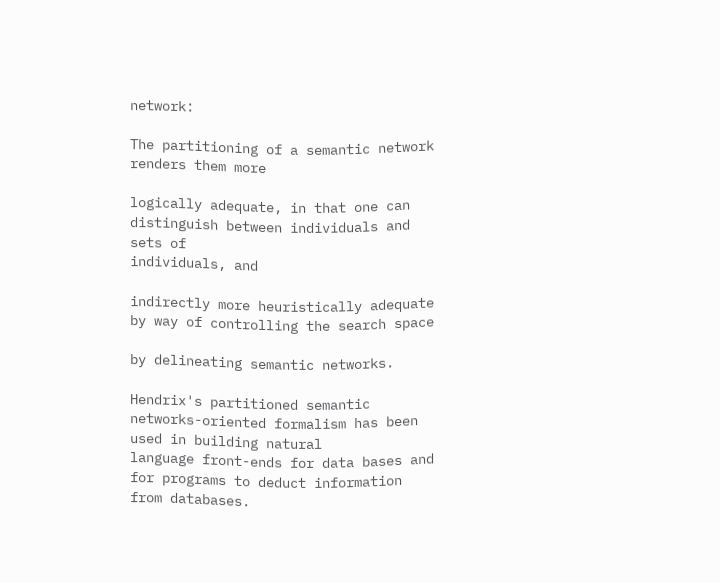network:

The partitioning of a semantic network renders them more

logically adequate, in that one can distinguish between individuals and sets of
individuals, and

indirectly more heuristically adequate by way of controlling the search space

by delineating semantic networks.

Hendrix's partitioned semantic networks-oriented formalism has been used in building natural
language front-ends for data bases and for programs to deduct information from databases.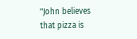"John believes that pizza is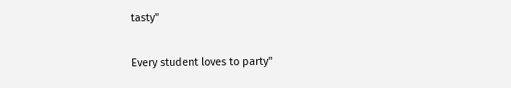tasty"

Every student loves to party"